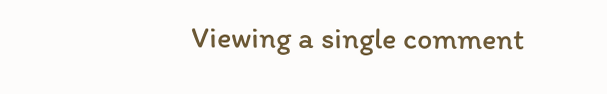Viewing a single comment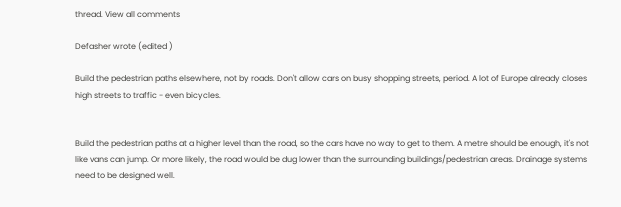thread. View all comments

Defasher wrote (edited )

Build the pedestrian paths elsewhere, not by roads. Don't allow cars on busy shopping streets, period. A lot of Europe already closes high streets to traffic - even bicycles.


Build the pedestrian paths at a higher level than the road, so the cars have no way to get to them. A metre should be enough, it's not like vans can jump. Or more likely, the road would be dug lower than the surrounding buildings/pedestrian areas. Drainage systems need to be designed well.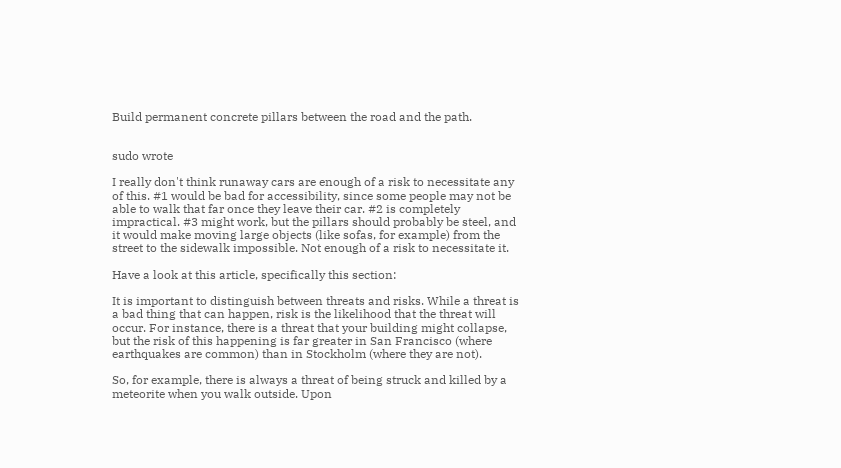Build permanent concrete pillars between the road and the path.


sudo wrote

I really don't think runaway cars are enough of a risk to necessitate any of this. #1 would be bad for accessibility, since some people may not be able to walk that far once they leave their car. #2 is completely impractical. #3 might work, but the pillars should probably be steel, and it would make moving large objects (like sofas, for example) from the street to the sidewalk impossible. Not enough of a risk to necessitate it.

Have a look at this article, specifically this section:

It is important to distinguish between threats and risks. While a threat is a bad thing that can happen, risk is the likelihood that the threat will occur. For instance, there is a threat that your building might collapse, but the risk of this happening is far greater in San Francisco (where earthquakes are common) than in Stockholm (where they are not).

So, for example, there is always a threat of being struck and killed by a meteorite when you walk outside. Upon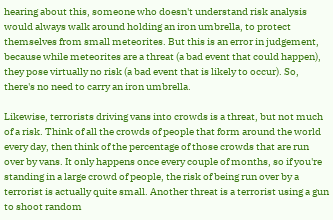hearing about this, someone who doesn't understand risk analysis would always walk around holding an iron umbrella, to protect themselves from small meteorites. But this is an error in judgement, because while meteorites are a threat (a bad event that could happen), they pose virtually no risk (a bad event that is likely to occur). So, there's no need to carry an iron umbrella.

Likewise, terrorists driving vans into crowds is a threat, but not much of a risk. Think of all the crowds of people that form around the world every day, then think of the percentage of those crowds that are run over by vans. It only happens once every couple of months, so if you're standing in a large crowd of people, the risk of being run over by a terrorist is actually quite small. Another threat is a terrorist using a gun to shoot random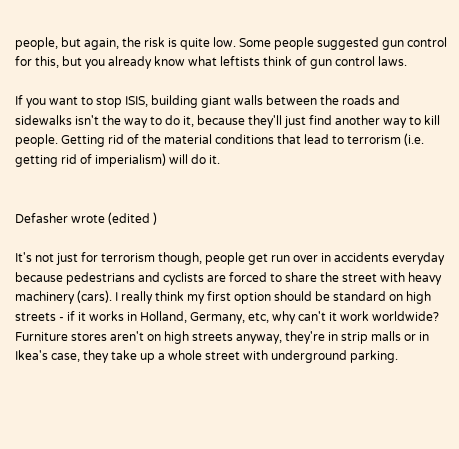people, but again, the risk is quite low. Some people suggested gun control for this, but you already know what leftists think of gun control laws.

If you want to stop ISIS, building giant walls between the roads and sidewalks isn't the way to do it, because they'll just find another way to kill people. Getting rid of the material conditions that lead to terrorism (i.e. getting rid of imperialism) will do it.


Defasher wrote (edited )

It's not just for terrorism though, people get run over in accidents everyday because pedestrians and cyclists are forced to share the street with heavy machinery (cars). I really think my first option should be standard on high streets - if it works in Holland, Germany, etc, why can't it work worldwide? Furniture stores aren't on high streets anyway, they're in strip malls or in Ikea's case, they take up a whole street with underground parking.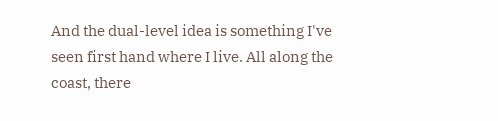And the dual-level idea is something I've seen first hand where I live. All along the coast, there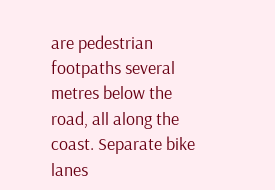are pedestrian footpaths several metres below the road, all along the coast. Separate bike lanes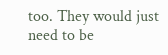too. They would just need to be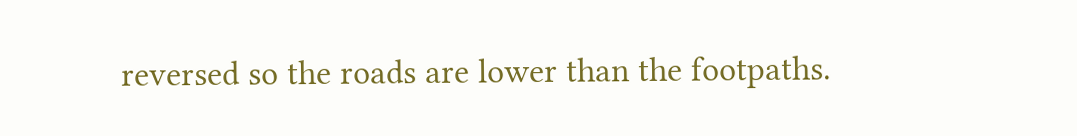reversed so the roads are lower than the footpaths.